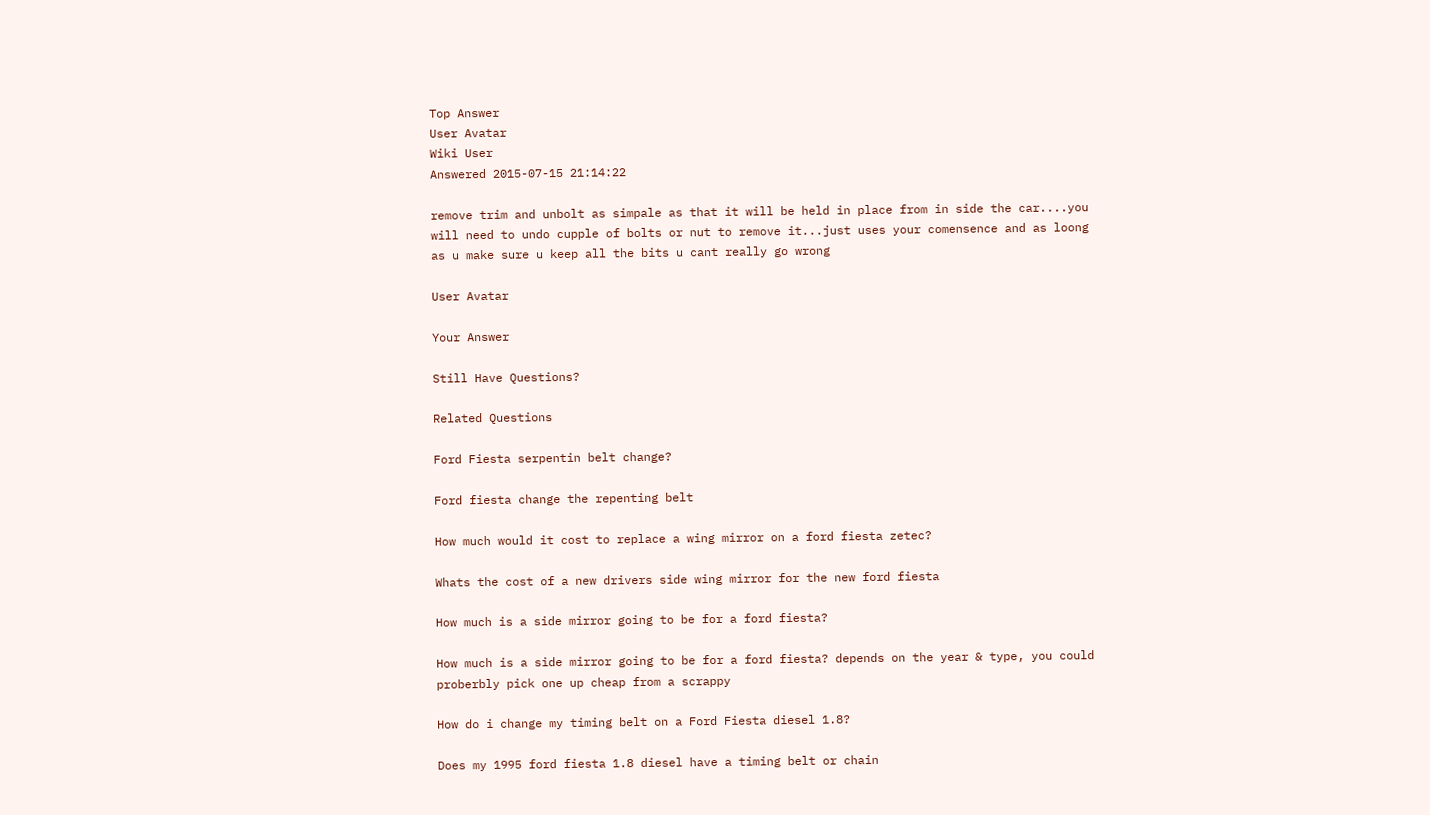Top Answer
User Avatar
Wiki User
Answered 2015-07-15 21:14:22

remove trim and unbolt as simpale as that it will be held in place from in side the car....you will need to undo cupple of bolts or nut to remove it...just uses your comensence and as loong as u make sure u keep all the bits u cant really go wrong

User Avatar

Your Answer

Still Have Questions?

Related Questions

Ford Fiesta serpentin belt change?

Ford fiesta change the repenting belt

How much would it cost to replace a wing mirror on a ford fiesta zetec?

Whats the cost of a new drivers side wing mirror for the new ford fiesta

How much is a side mirror going to be for a ford fiesta?

How much is a side mirror going to be for a ford fiesta? depends on the year & type, you could proberbly pick one up cheap from a scrappy

How do i change my timing belt on a Ford Fiesta diesel 1.8?

Does my 1995 ford fiesta 1.8 diesel have a timing belt or chain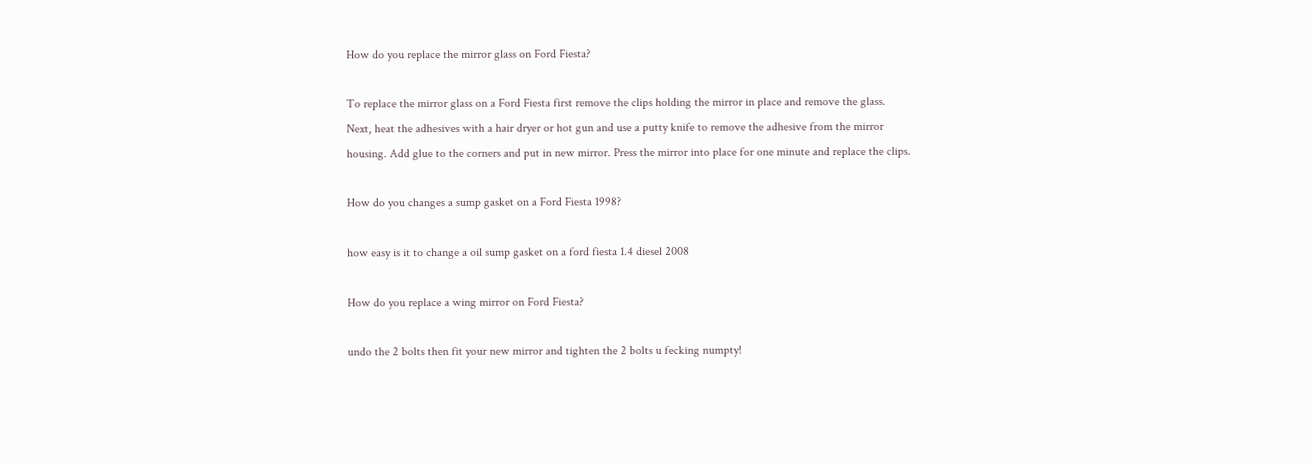How do you replace the mirror glass on Ford Fiesta?

To replace the mirror glass on a Ford Fiesta first remove the clips holding the mirror in place and remove the glass. Next, heat the adhesives with a hair dryer or hot gun and use a putty knife to remove the adhesive from the mirror housing. Add glue to the corners and put in new mirror. Press the mirror into place for one minute and replace the clips.

How do you changes a sump gasket on a Ford Fiesta 1998?

how easy is it to change a oil sump gasket on a ford fiesta 1.4 diesel 2008

How do you replace a wing mirror on Ford Fiesta?

undo the 2 bolts then fit your new mirror and tighten the 2 bolts u fecking numpty!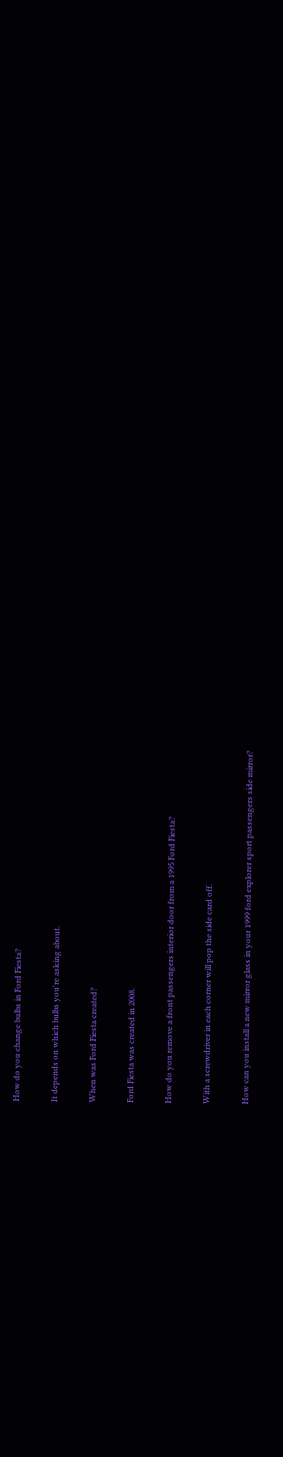How do you change bulbs in Ford Fiesta?

It depends on which bulbs you're asking about.

When was Ford Fiesta created?

Ford Fiesta was created in 2008.

How do you remove a front passengers interior door from a 1995 Ford Fiesta?

With a screwdriver in each corner will pop the side card off.

How can you install a new mirror glass in your 1999 ford explorer sport passengers side mirror?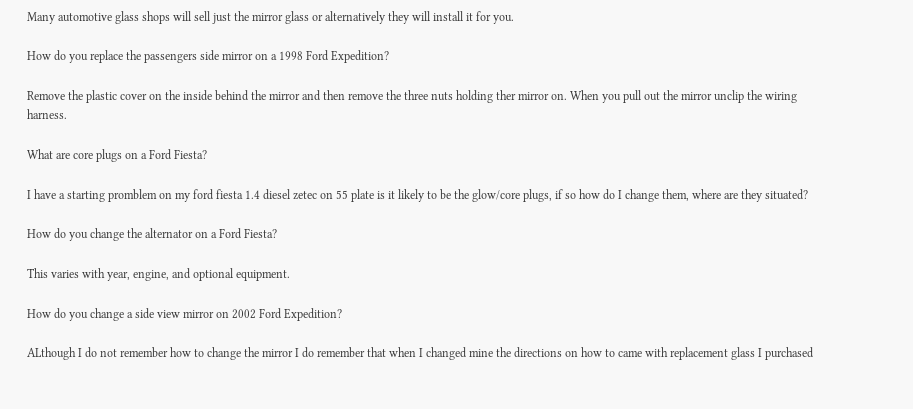Many automotive glass shops will sell just the mirror glass or alternatively they will install it for you.

How do you replace the passengers side mirror on a 1998 Ford Expedition?

Remove the plastic cover on the inside behind the mirror and then remove the three nuts holding ther mirror on. When you pull out the mirror unclip the wiring harness.

What are core plugs on a Ford Fiesta?

I have a starting promblem on my ford fiesta 1.4 diesel zetec on 55 plate is it likely to be the glow/core plugs, if so how do I change them, where are they situated?

How do you change the alternator on a Ford Fiesta?

This varies with year, engine, and optional equipment.

How do you change a side view mirror on 2002 Ford Expedition?

ALthough I do not remember how to change the mirror I do remember that when I changed mine the directions on how to came with replacement glass I purchased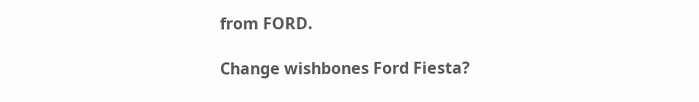from FORD.

Change wishbones Ford Fiesta?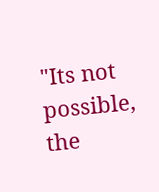"Its not possible, the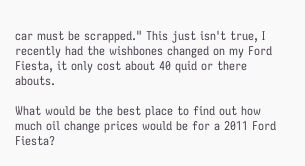car must be scrapped." This just isn't true, I recently had the wishbones changed on my Ford Fiesta, it only cost about 40 quid or there abouts.

What would be the best place to find out how much oil change prices would be for a 2011 Ford Fiesta?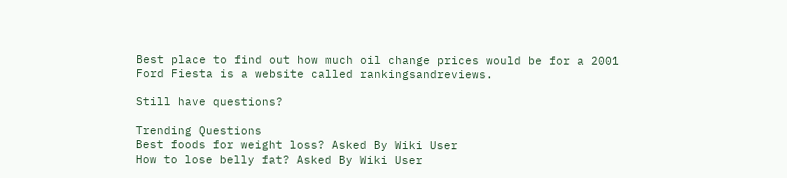Best place to find out how much oil change prices would be for a 2001 Ford Fiesta is a website called rankingsandreviews.

Still have questions?

Trending Questions
Best foods for weight loss? Asked By Wiki User
How to lose belly fat? Asked By Wiki User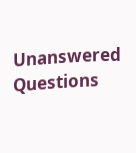Unanswered Questions